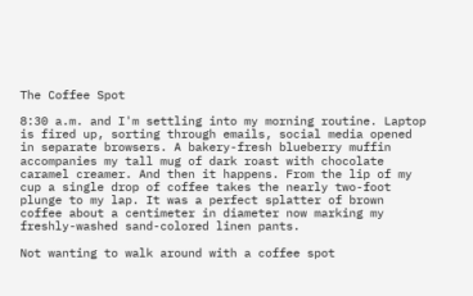The Coffee Spot

8:30 a.m. and I'm settling into my morning routine. Laptop is fired up, sorting through emails, social media opened in separate browsers. A bakery-fresh blueberry muffin accompanies my tall mug of dark roast with chocolate caramel creamer. And then it happens. From the lip of my cup a single drop of coffee takes the nearly two-foot plunge to my lap. It was a perfect splatter of brown coffee about a centimeter in diameter now marking my freshly-washed sand-colored linen pants.

Not wanting to walk around with a coffee spot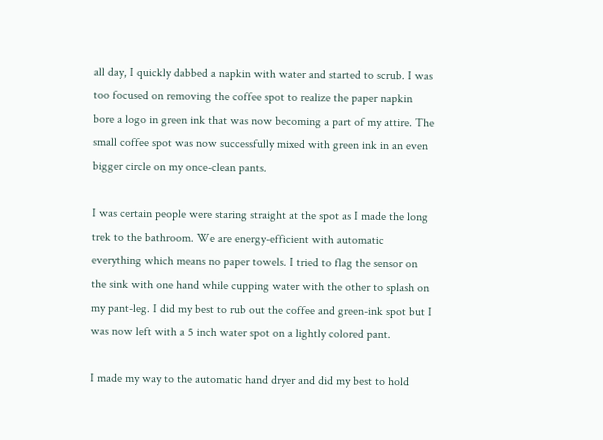all day, I quickly dabbed a napkin with water and started to scrub. I was too focused on removing the coffee spot to realize the paper napkin bore a logo in green ink that was now becoming a part of my attire. The small coffee spot was now successfully mixed with green ink in an even bigger circle on my once-clean pants.

I was certain people were staring straight at the spot as I made the long trek to the bathroom. We are energy-efficient with automatic everything which means no paper towels. I tried to flag the sensor on the sink with one hand while cupping water with the other to splash on my pant-leg. I did my best to rub out the coffee and green-ink spot but I was now left with a 5 inch water spot on a lightly colored pant.

I made my way to the automatic hand dryer and did my best to hold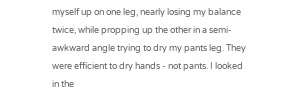myself up on one leg, nearly losing my balance twice, while propping up the other in a semi-awkward angle trying to dry my pants leg. They were efficient to dry hands - not pants. I looked in the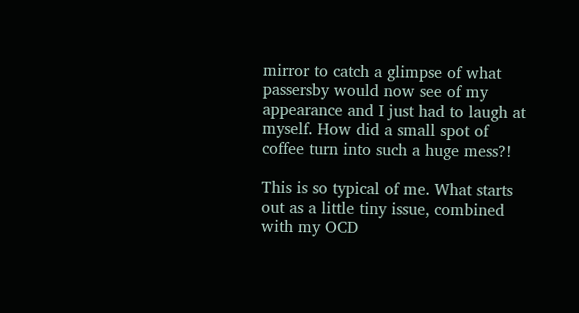mirror to catch a glimpse of what passersby would now see of my appearance and I just had to laugh at myself. How did a small spot of coffee turn into such a huge mess?!

This is so typical of me. What starts out as a little tiny issue, combined with my OCD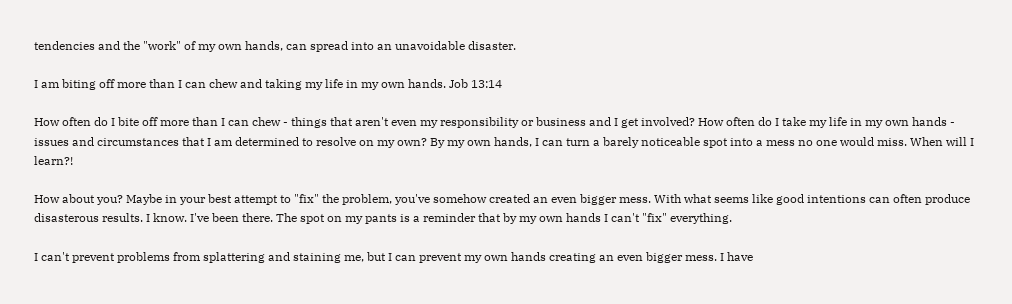tendencies and the "work" of my own hands, can spread into an unavoidable disaster.

I am biting off more than I can chew and taking my life in my own hands. Job 13:14

How often do I bite off more than I can chew - things that aren't even my responsibility or business and I get involved? How often do I take my life in my own hands - issues and circumstances that I am determined to resolve on my own? By my own hands, I can turn a barely noticeable spot into a mess no one would miss. When will I learn?!

How about you? Maybe in your best attempt to "fix" the problem, you've somehow created an even bigger mess. With what seems like good intentions can often produce disasterous results. I know. I've been there. The spot on my pants is a reminder that by my own hands I can't "fix" everything.

I can't prevent problems from splattering and staining me, but I can prevent my own hands creating an even bigger mess. I have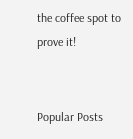the coffee spot to prove it!


Popular Posts